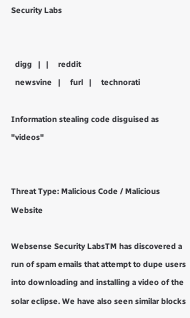Security Labs


  digg   |   |     reddit
  newsvine   |     furl   |     technorati

Information stealing code disguised as "videos"


Threat Type: Malicious Code / Malicious Website

Websense Security LabsTM has discovered a run of spam emails that attempt to dupe users into downloading and installing a video of the solar eclipse. We have also seen similar blocks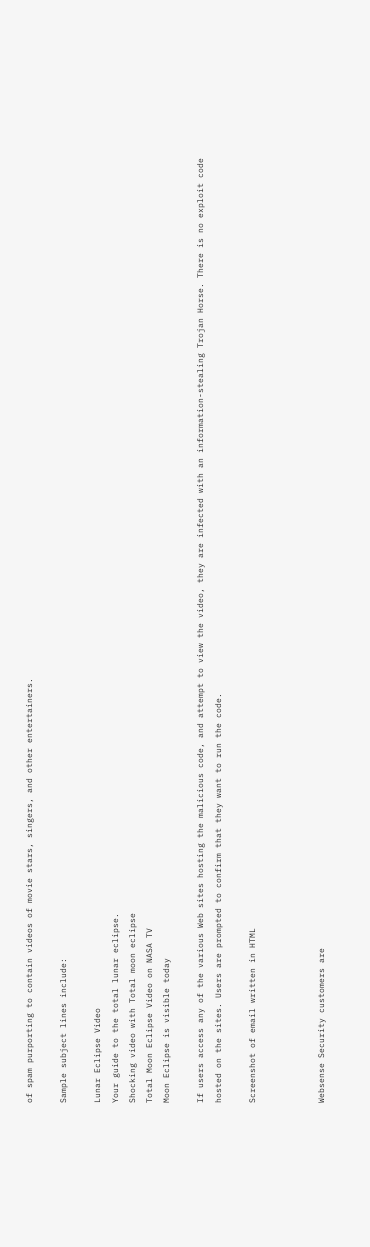of spam purporting to contain videos of movie stars, singers, and other entertainers.

Sample subject lines include:

Lunar Eclipse Video
Your guide to the total lunar eclipse.
Shocking video with Total moon eclipse
Total Moon Eclipse Video on NASA TV
Moon Eclipse is visible today

If users access any of the various Web sites hosting the malicious code, and attempt to view the video, they are infected with an information-stealing Trojan Horse. There is no exploit code hosted on the sites. Users are prompted to confirm that they want to run the code.

Screenshot of email written in HTML



Websense Security customers are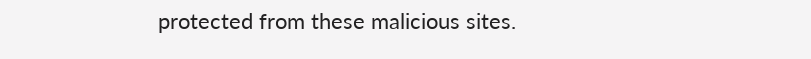protected from these malicious sites.